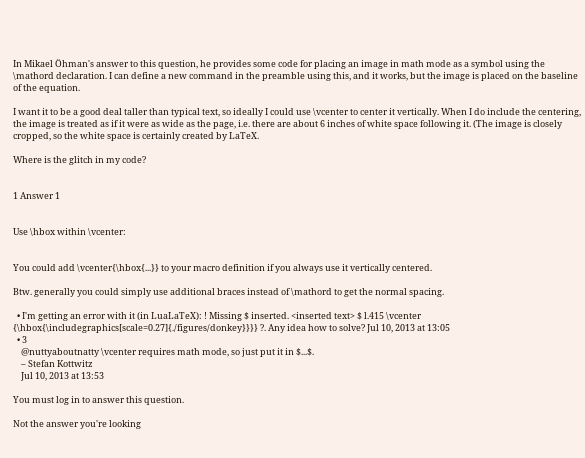In Mikael Öhman's answer to this question, he provides some code for placing an image in math mode as a symbol using the \mathord declaration. I can define a new command in the preamble using this, and it works, but the image is placed on the baseline of the equation.

I want it to be a good deal taller than typical text, so ideally I could use \vcenter to center it vertically. When I do include the centering, the image is treated as if it were as wide as the page, i.e. there are about 6 inches of white space following it. (The image is closely cropped, so the white space is certainly created by LaTeX.

Where is the glitch in my code?


1 Answer 1


Use \hbox within \vcenter:


You could add \vcenter{\hbox{...}} to your macro definition if you always use it vertically centered.

Btw. generally you could simply use additional braces instead of \mathord to get the normal spacing.

  • I'm getting an error with it (in LuaLaTeX): ! Missing $ inserted. <inserted text> $ l.415 \vcenter {\hbox{\includegraphics[scale=0.27]{./figures/donkey}}}} ?. Any idea how to solve? Jul 10, 2013 at 13:05
  • 3
    @nuttyaboutnatty \vcenter requires math mode, so just put it in $...$.
    – Stefan Kottwitz
    Jul 10, 2013 at 13:53

You must log in to answer this question.

Not the answer you're looking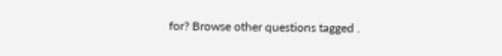for? Browse other questions tagged .